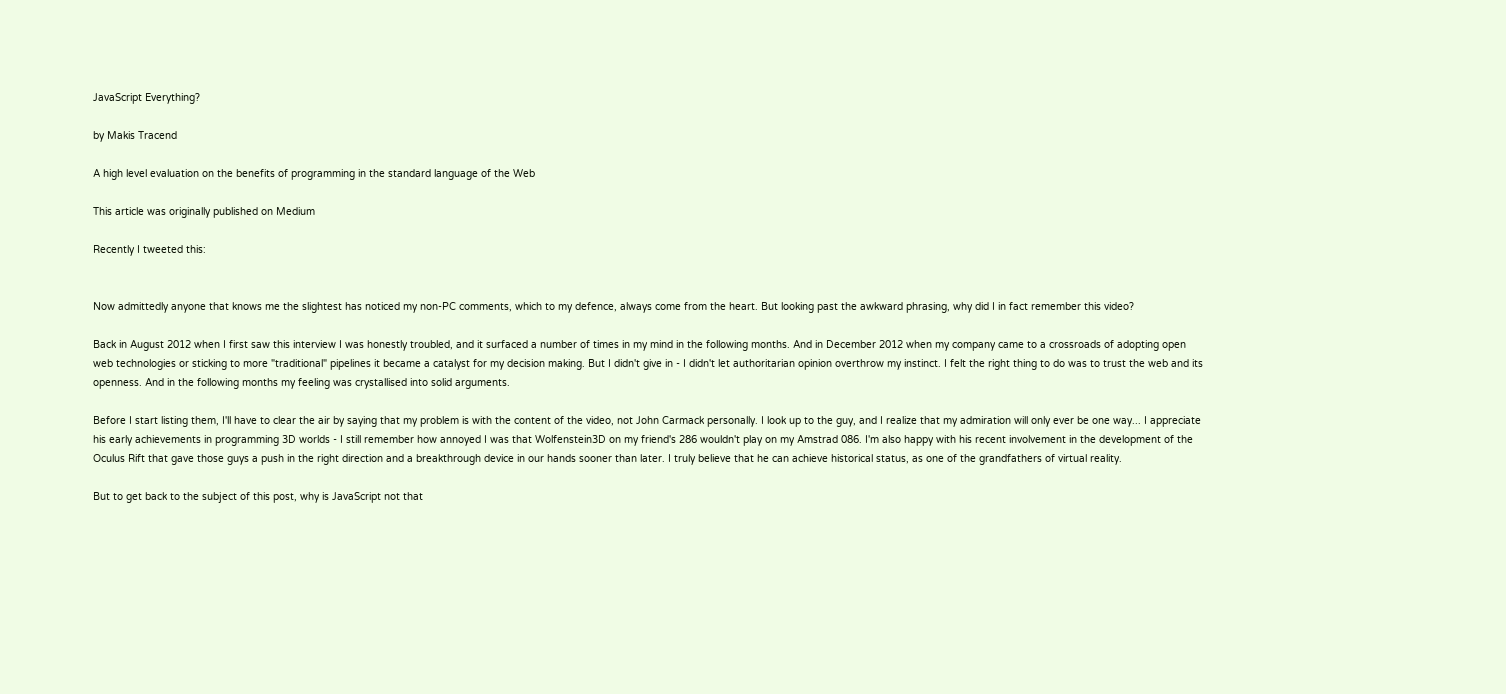JavaScript Everything?

by Makis Tracend

A high level evaluation on the benefits of programming in the standard language of the Web

This article was originally published on Medium

Recently I tweeted this:


Now admittedly anyone that knows me the slightest has noticed my non-PC comments, which to my defence, always come from the heart. But looking past the awkward phrasing, why did I in fact remember this video?

Back in August 2012 when I first saw this interview I was honestly troubled, and it surfaced a number of times in my mind in the following months. And in December 2012 when my company came to a crossroads of adopting open web technologies or sticking to more "traditional" pipelines it became a catalyst for my decision making. But I didn't give in - I didn't let authoritarian opinion overthrow my instinct. I felt the right thing to do was to trust the web and its openness. And in the following months my feeling was crystallised into solid arguments.

Before I start listing them, I'll have to clear the air by saying that my problem is with the content of the video, not John Carmack personally. I look up to the guy, and I realize that my admiration will only ever be one way... I appreciate his early achievements in programming 3D worlds - I still remember how annoyed I was that Wolfenstein3D on my friend's 286 wouldn't play on my Amstrad 086. I'm also happy with his recent involvement in the development of the Oculus Rift that gave those guys a push in the right direction and a breakthrough device in our hands sooner than later. I truly believe that he can achieve historical status, as one of the grandfathers of virtual reality.

But to get back to the subject of this post, why is JavaScript not that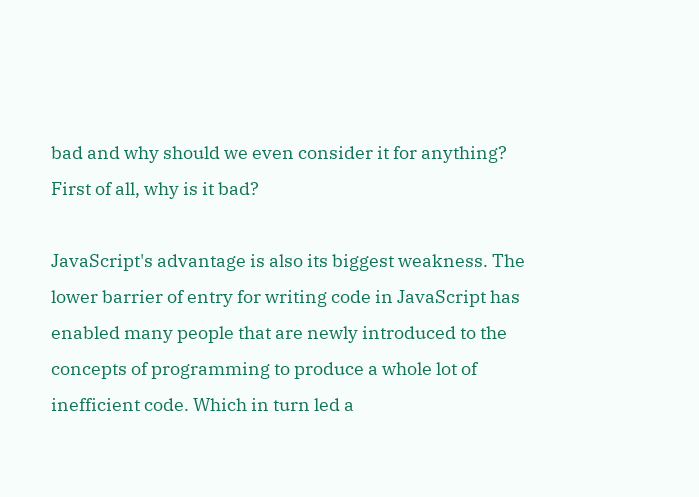bad and why should we even consider it for anything? First of all, why is it bad?

JavaScript's advantage is also its biggest weakness. The lower barrier of entry for writing code in JavaScript has enabled many people that are newly introduced to the concepts of programming to produce a whole lot of inefficient code. Which in turn led a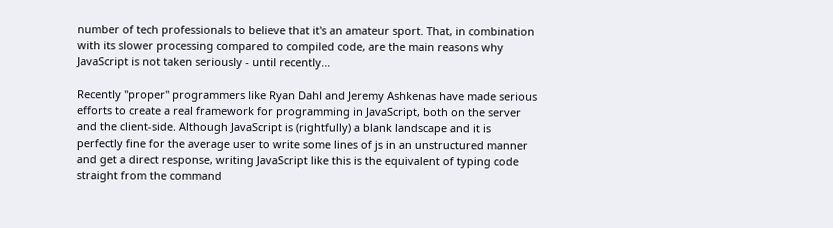number of tech professionals to believe that it's an amateur sport. That, in combination with its slower processing compared to compiled code, are the main reasons why JavaScript is not taken seriously - until recently...

Recently "proper" programmers like Ryan Dahl and Jeremy Ashkenas have made serious efforts to create a real framework for programming in JavaScript, both on the server and the client-side. Although JavaScript is (rightfully) a blank landscape and it is perfectly fine for the average user to write some lines of js in an unstructured manner and get a direct response, writing JavaScript like this is the equivalent of typing code straight from the command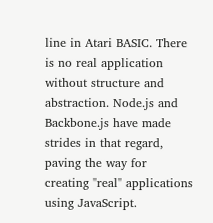line in Atari BASIC. There is no real application without structure and abstraction. Node.js and Backbone.js have made strides in that regard, paving the way for creating "real" applications using JavaScript.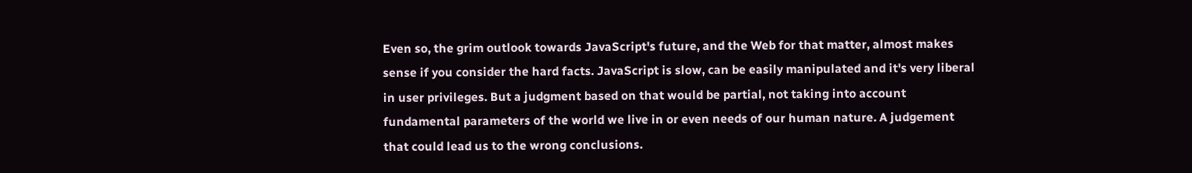Even so, the grim outlook towards JavaScript's future, and the Web for that matter, almost makes sense if you consider the hard facts. JavaScript is slow, can be easily manipulated and it's very liberal in user privileges. But a judgment based on that would be partial, not taking into account fundamental parameters of the world we live in or even needs of our human nature. A judgement that could lead us to the wrong conclusions.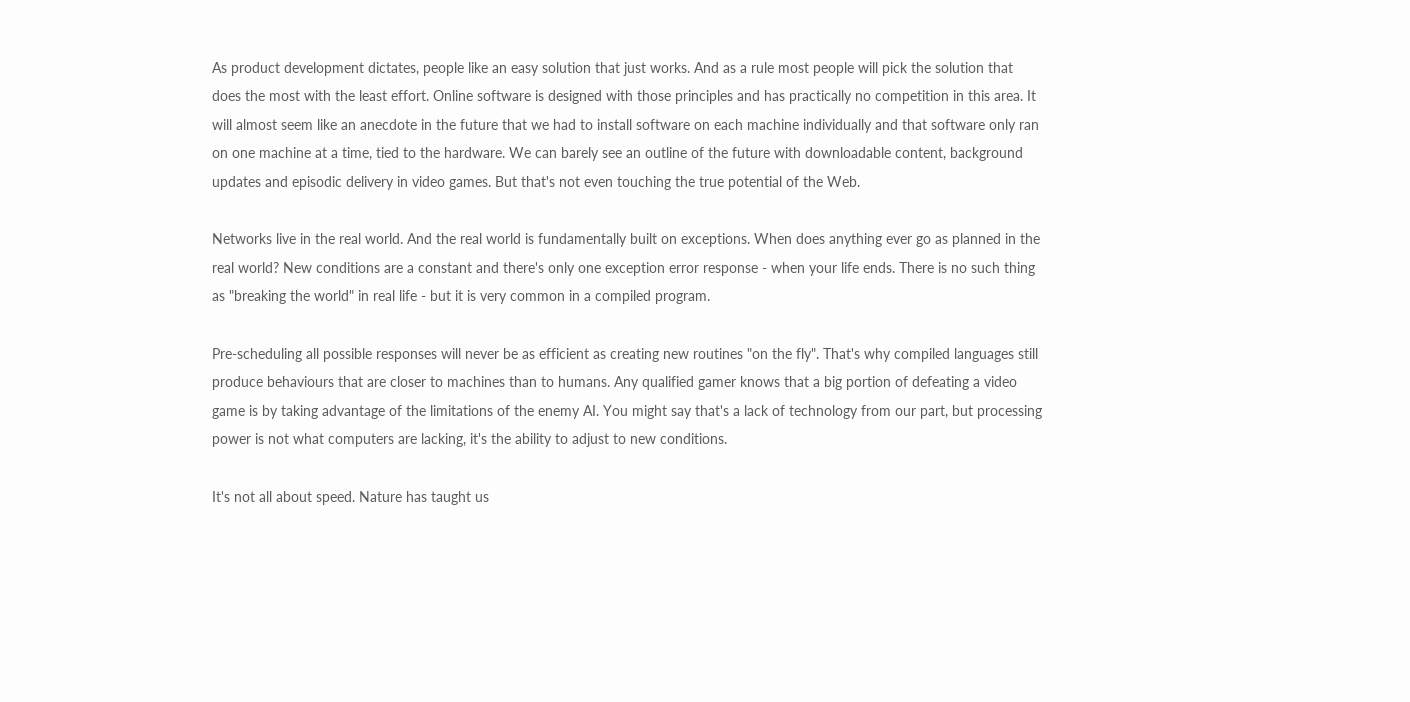As product development dictates, people like an easy solution that just works. And as a rule most people will pick the solution that does the most with the least effort. Online software is designed with those principles and has practically no competition in this area. It will almost seem like an anecdote in the future that we had to install software on each machine individually and that software only ran on one machine at a time, tied to the hardware. We can barely see an outline of the future with downloadable content, background updates and episodic delivery in video games. But that's not even touching the true potential of the Web.

Networks live in the real world. And the real world is fundamentally built on exceptions. When does anything ever go as planned in the real world? New conditions are a constant and there's only one exception error response - when your life ends. There is no such thing as "breaking the world" in real life - but it is very common in a compiled program.

Pre-scheduling all possible responses will never be as efficient as creating new routines "on the fly". That's why compiled languages still produce behaviours that are closer to machines than to humans. Any qualified gamer knows that a big portion of defeating a video game is by taking advantage of the limitations of the enemy AI. You might say that's a lack of technology from our part, but processing power is not what computers are lacking, it's the ability to adjust to new conditions.

It's not all about speed. Nature has taught us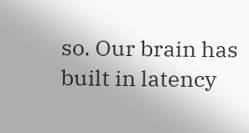so. Our brain has built in latency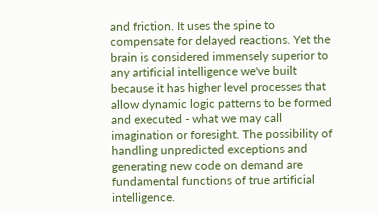and friction. It uses the spine to compensate for delayed reactions. Yet the brain is considered immensely superior to any artificial intelligence we've built because it has higher level processes that allow dynamic logic patterns to be formed and executed - what we may call imagination or foresight. The possibility of handling unpredicted exceptions and generating new code on demand are fundamental functions of true artificial intelligence.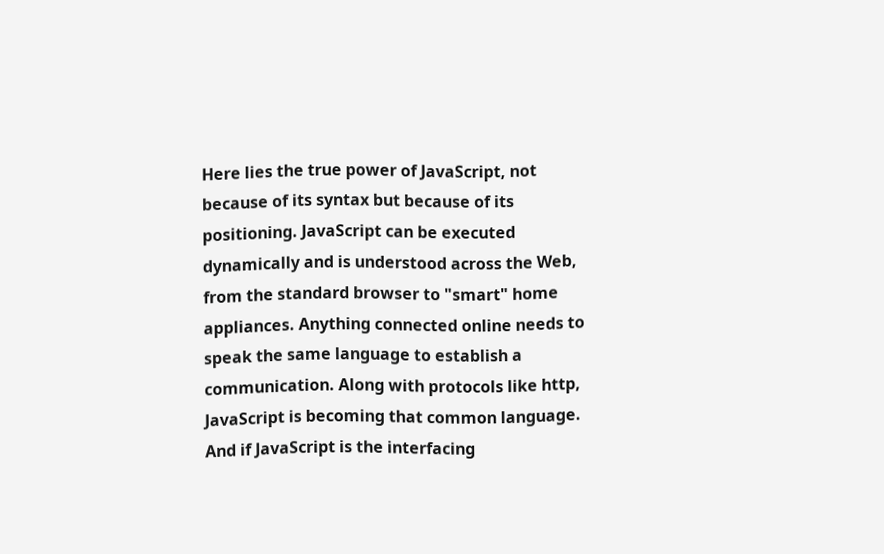Here lies the true power of JavaScript, not because of its syntax but because of its positioning. JavaScript can be executed dynamically and is understood across the Web, from the standard browser to "smart" home appliances. Anything connected online needs to speak the same language to establish a communication. Along with protocols like http, JavaScript is becoming that common language. And if JavaScript is the interfacing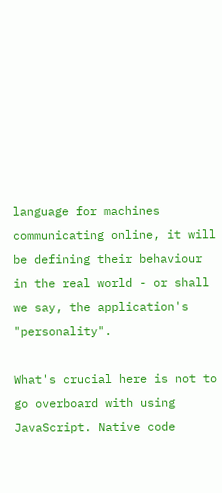language for machines communicating online, it will be defining their behaviour in the real world - or shall we say, the application's "personality".

What's crucial here is not to go overboard with using JavaScript. Native code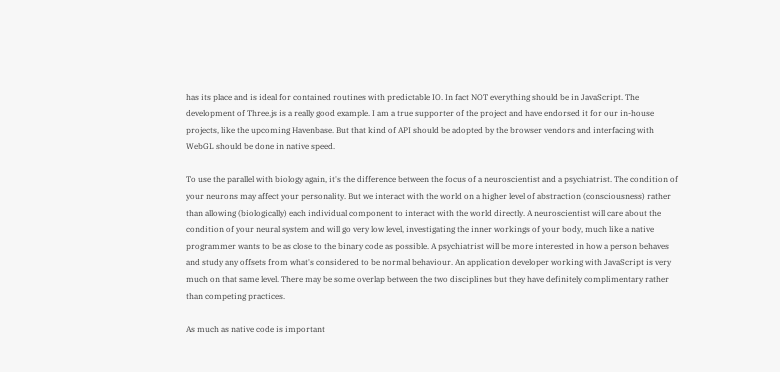has its place and is ideal for contained routines with predictable IO. In fact NOT everything should be in JavaScript. The development of Three.js is a really good example. I am a true supporter of the project and have endorsed it for our in-house projects, like the upcoming Havenbase. But that kind of API should be adopted by the browser vendors and interfacing with WebGL should be done in native speed.

To use the parallel with biology again, it's the difference between the focus of a neuroscientist and a psychiatrist. The condition of your neurons may affect your personality. But we interact with the world on a higher level of abstraction (consciousness) rather than allowing (biologically) each individual component to interact with the world directly. A neuroscientist will care about the condition of your neural system and will go very low level, investigating the inner workings of your body, much like a native programmer wants to be as close to the binary code as possible. A psychiatrist will be more interested in how a person behaves and study any offsets from what's considered to be normal behaviour. An application developer working with JavaScript is very much on that same level. There may be some overlap between the two disciplines but they have definitely complimentary rather than competing practices.

As much as native code is important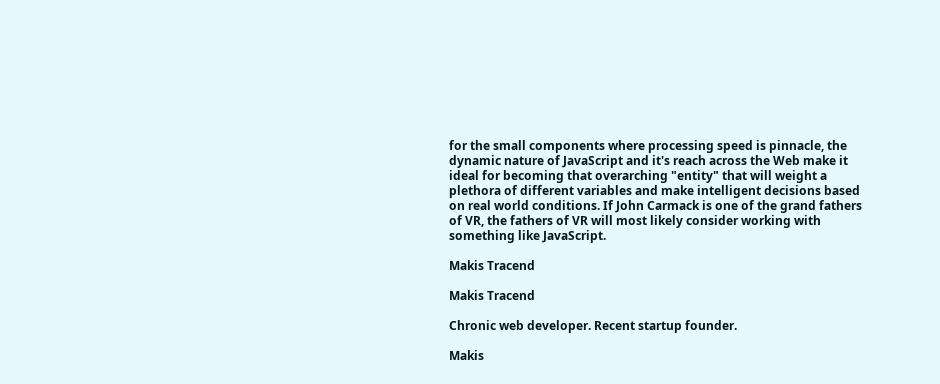for the small components where processing speed is pinnacle, the dynamic nature of JavaScript and it's reach across the Web make it ideal for becoming that overarching "entity" that will weight a plethora of different variables and make intelligent decisions based on real world conditions. If John Carmack is one of the grand fathers of VR, the fathers of VR will most likely consider working with something like JavaScript.

Makis Tracend

Makis Tracend

Chronic web developer. Recent startup founder.

Makis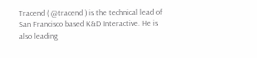Tracend ( @tracend ) is the technical lead of San Francisco based K&D Interactive. He is also leading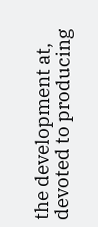the development at, devoted to producing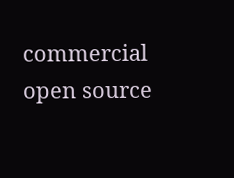commercial open source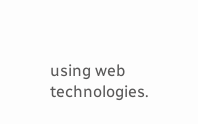using web technologies.